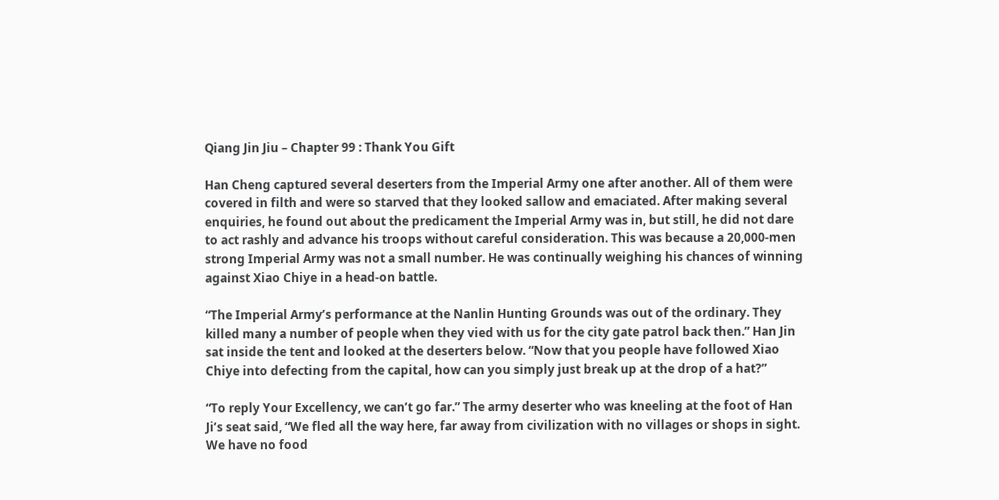Qiang Jin Jiu – Chapter 99 : Thank You Gift

Han Cheng captured several deserters from the Imperial Army one after another. All of them were covered in filth and were so starved that they looked sallow and emaciated. After making several enquiries, he found out about the predicament the Imperial Army was in, but still, he did not dare to act rashly and advance his troops without careful consideration. This was because a 20,000-men strong Imperial Army was not a small number. He was continually weighing his chances of winning against Xiao Chiye in a head-on battle.

“The Imperial Army’s performance at the Nanlin Hunting Grounds was out of the ordinary. They killed many a number of people when they vied with us for the city gate patrol back then.” Han Jin sat inside the tent and looked at the deserters below. “Now that you people have followed Xiao Chiye into defecting from the capital, how can you simply just break up at the drop of a hat?”

“To reply Your Excellency, we can’t go far.” The army deserter who was kneeling at the foot of Han Ji’s seat said, “We fled all the way here, far away from civilization with no villages or shops in sight. We have no food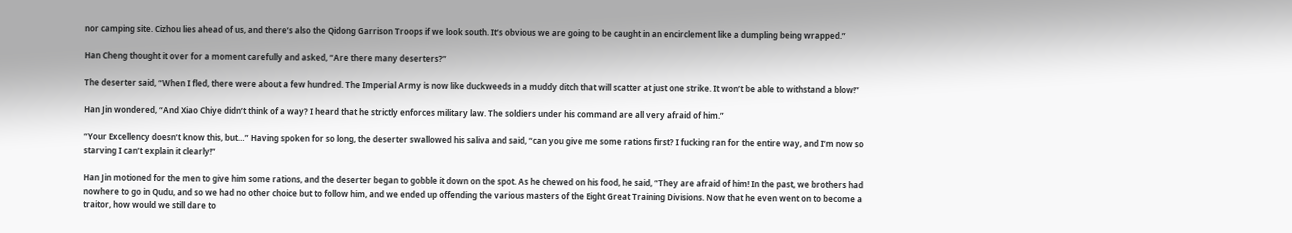nor camping site. Cizhou lies ahead of us, and there’s also the Qidong Garrison Troops if we look south. It’s obvious we are going to be caught in an encirclement like a dumpling being wrapped.”

Han Cheng thought it over for a moment carefully and asked, “Are there many deserters?”

The deserter said, “When I fled, there were about a few hundred. The Imperial Army is now like duckweeds in a muddy ditch that will scatter at just one strike. It won’t be able to withstand a blow!”

Han Jin wondered, “And Xiao Chiye didn’t think of a way? I heard that he strictly enforces military law. The soldiers under his command are all very afraid of him.”

“Your Excellency doesn’t know this, but…” Having spoken for so long, the deserter swallowed his saliva and said, “can you give me some rations first? I fucking ran for the entire way, and I’m now so starving I can’t explain it clearly!”

Han Jin motioned for the men to give him some rations, and the deserter began to gobble it down on the spot. As he chewed on his food, he said, “They are afraid of him! In the past, we brothers had nowhere to go in Qudu, and so we had no other choice but to follow him, and we ended up offending the various masters of the Eight Great Training Divisions. Now that he even went on to become a traitor, how would we still dare to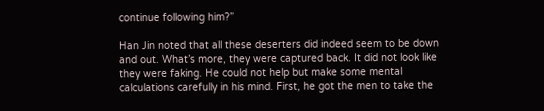continue following him?”

Han Jin noted that all these deserters did indeed seem to be down and out. What’s more, they were captured back. It did not look like they were faking. He could not help but make some mental calculations carefully in his mind. First, he got the men to take the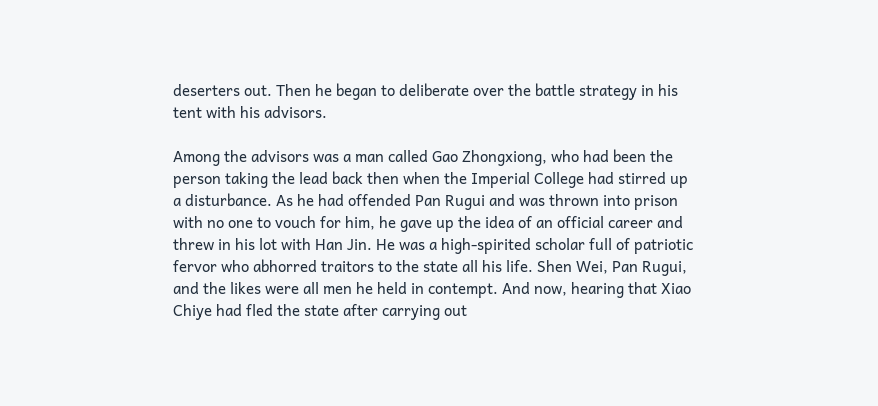deserters out. Then he began to deliberate over the battle strategy in his tent with his advisors.

Among the advisors was a man called Gao Zhongxiong, who had been the person taking the lead back then when the Imperial College had stirred up a disturbance. As he had offended Pan Rugui and was thrown into prison with no one to vouch for him, he gave up the idea of an official career and threw in his lot with Han Jin. He was a high-spirited scholar full of patriotic fervor who abhorred traitors to the state all his life. Shen Wei, Pan Rugui, and the likes were all men he held in contempt. And now, hearing that Xiao Chiye had fled the state after carrying out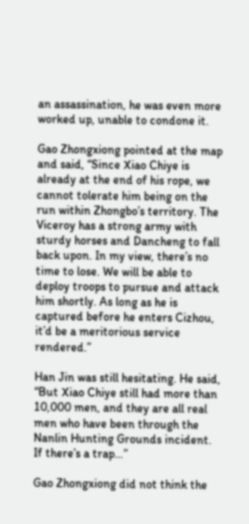an assassination, he was even more worked up, unable to condone it.

Gao Zhongxiong pointed at the map and said, “Since Xiao Chiye is already at the end of his rope, we cannot tolerate him being on the run within Zhongbo’s territory. The Viceroy has a strong army with sturdy horses and Dancheng to fall back upon. In my view, there’s no time to lose. We will be able to deploy troops to pursue and attack him shortly. As long as he is captured before he enters Cizhou, it’d be a meritorious service rendered.”

Han Jin was still hesitating. He said, “But Xiao Chiye still had more than 10,000 men, and they are all real men who have been through the Nanlin Hunting Grounds incident. If there’s a trap…”

Gao Zhongxiong did not think the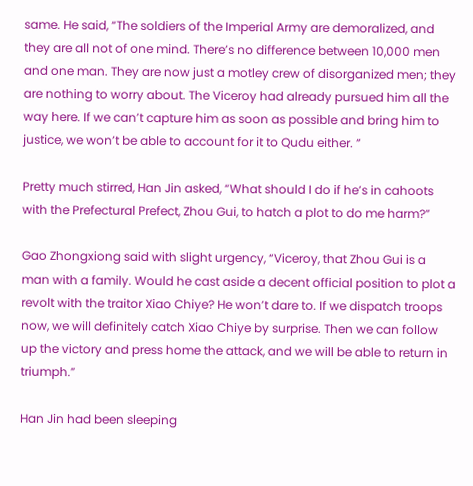same. He said, “The soldiers of the Imperial Army are demoralized, and they are all not of one mind. There’s no difference between 10,000 men and one man. They are now just a motley crew of disorganized men; they are nothing to worry about. The Viceroy had already pursued him all the way here. If we can’t capture him as soon as possible and bring him to justice, we won’t be able to account for it to Qudu either. ”

Pretty much stirred, Han Jin asked, “What should I do if he’s in cahoots with the Prefectural Prefect, Zhou Gui, to hatch a plot to do me harm?”

Gao Zhongxiong said with slight urgency, “Viceroy, that Zhou Gui is a man with a family. Would he cast aside a decent official position to plot a revolt with the traitor Xiao Chiye? He won’t dare to. If we dispatch troops now, we will definitely catch Xiao Chiye by surprise. Then we can follow up the victory and press home the attack, and we will be able to return in triumph.”

Han Jin had been sleeping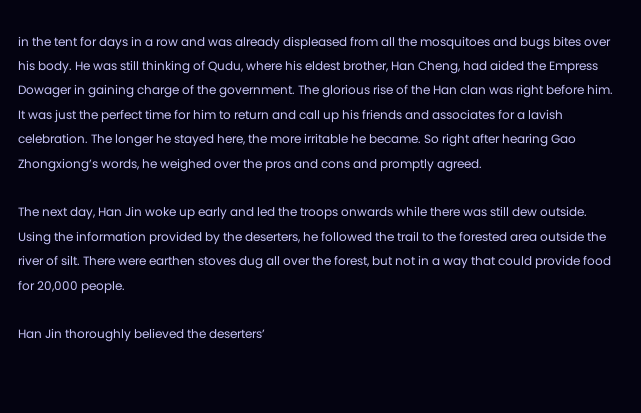in the tent for days in a row and was already displeased from all the mosquitoes and bugs bites over his body. He was still thinking of Qudu, where his eldest brother, Han Cheng, had aided the Empress Dowager in gaining charge of the government. The glorious rise of the Han clan was right before him. It was just the perfect time for him to return and call up his friends and associates for a lavish celebration. The longer he stayed here, the more irritable he became. So right after hearing Gao Zhongxiong’s words, he weighed over the pros and cons and promptly agreed.

The next day, Han Jin woke up early and led the troops onwards while there was still dew outside. Using the information provided by the deserters, he followed the trail to the forested area outside the river of silt. There were earthen stoves dug all over the forest, but not in a way that could provide food for 20,000 people.

Han Jin thoroughly believed the deserters’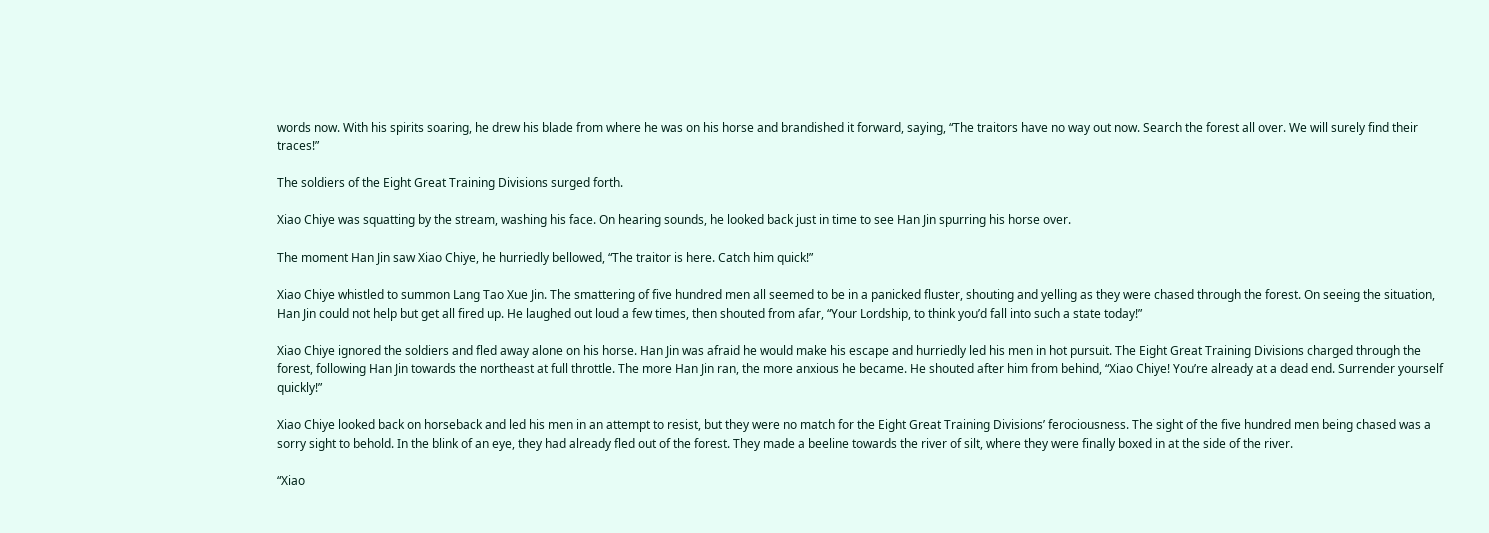words now. With his spirits soaring, he drew his blade from where he was on his horse and brandished it forward, saying, “The traitors have no way out now. Search the forest all over. We will surely find their traces!”

The soldiers of the Eight Great Training Divisions surged forth.

Xiao Chiye was squatting by the stream, washing his face. On hearing sounds, he looked back just in time to see Han Jin spurring his horse over.

The moment Han Jin saw Xiao Chiye, he hurriedly bellowed, “The traitor is here. Catch him quick!”

Xiao Chiye whistled to summon Lang Tao Xue Jin. The smattering of five hundred men all seemed to be in a panicked fluster, shouting and yelling as they were chased through the forest. On seeing the situation, Han Jin could not help but get all fired up. He laughed out loud a few times, then shouted from afar, “Your Lordship, to think you’d fall into such a state today!”

Xiao Chiye ignored the soldiers and fled away alone on his horse. Han Jin was afraid he would make his escape and hurriedly led his men in hot pursuit. The Eight Great Training Divisions charged through the forest, following Han Jin towards the northeast at full throttle. The more Han Jin ran, the more anxious he became. He shouted after him from behind, “Xiao Chiye! You’re already at a dead end. Surrender yourself quickly!”

Xiao Chiye looked back on horseback and led his men in an attempt to resist, but they were no match for the Eight Great Training Divisions’ ferociousness. The sight of the five hundred men being chased was a sorry sight to behold. In the blink of an eye, they had already fled out of the forest. They made a beeline towards the river of silt, where they were finally boxed in at the side of the river.

“Xiao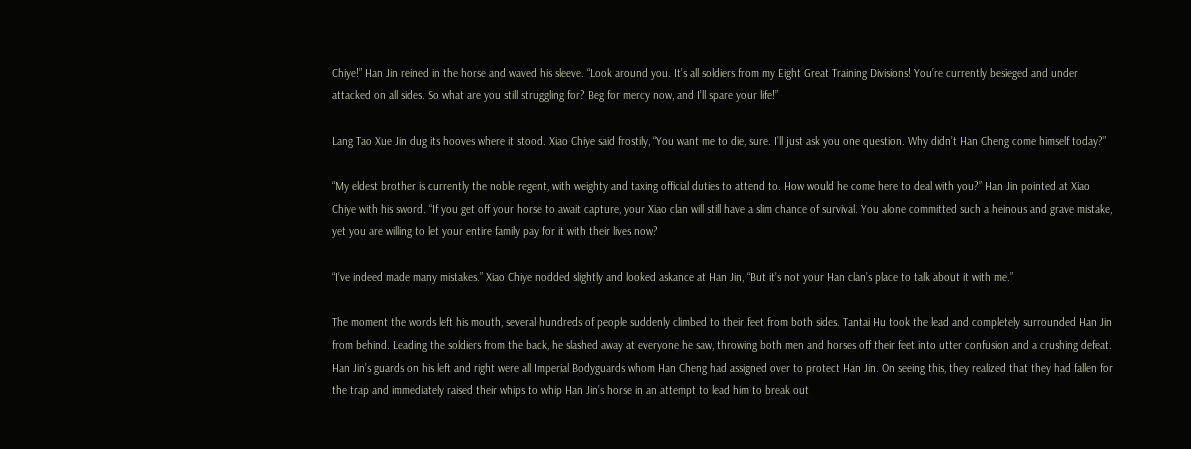Chiye!” Han Jin reined in the horse and waved his sleeve. “Look around you. It’s all soldiers from my Eight Great Training Divisions! You’re currently besieged and under attacked on all sides. So what are you still struggling for? Beg for mercy now, and I’ll spare your life!”

Lang Tao Xue Jin dug its hooves where it stood. Xiao Chiye said frostily, “You want me to die, sure. I’ll just ask you one question. Why didn’t Han Cheng come himself today?”

“My eldest brother is currently the noble regent, with weighty and taxing official duties to attend to. How would he come here to deal with you?” Han Jin pointed at Xiao Chiye with his sword. “If you get off your horse to await capture, your Xiao clan will still have a slim chance of survival. You alone committed such a heinous and grave mistake, yet you are willing to let your entire family pay for it with their lives now?

“I’ve indeed made many mistakes.” Xiao Chiye nodded slightly and looked askance at Han Jin, “But it’s not your Han clan’s place to talk about it with me.”

The moment the words left his mouth, several hundreds of people suddenly climbed to their feet from both sides. Tantai Hu took the lead and completely surrounded Han Jin from behind. Leading the soldiers from the back, he slashed away at everyone he saw, throwing both men and horses off their feet into utter confusion and a crushing defeat. Han Jin’s guards on his left and right were all Imperial Bodyguards whom Han Cheng had assigned over to protect Han Jin. On seeing this, they realized that they had fallen for the trap and immediately raised their whips to whip Han Jin’s horse in an attempt to lead him to break out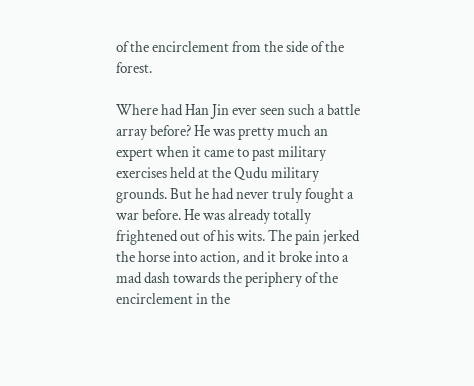of the encirclement from the side of the forest.

Where had Han Jin ever seen such a battle array before? He was pretty much an expert when it came to past military exercises held at the Qudu military grounds. But he had never truly fought a war before. He was already totally frightened out of his wits. The pain jerked the horse into action, and it broke into a mad dash towards the periphery of the encirclement in the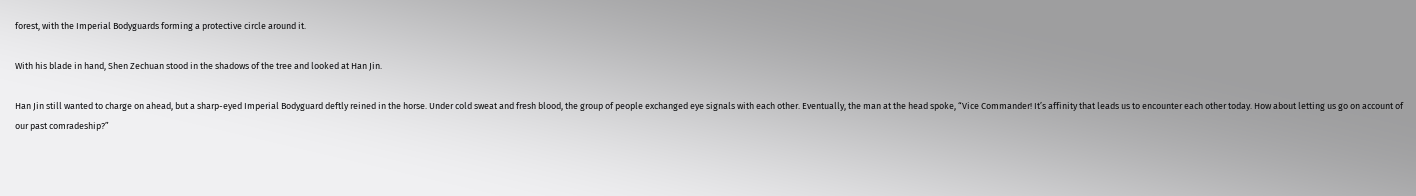forest, with the Imperial Bodyguards forming a protective circle around it.

With his blade in hand, Shen Zechuan stood in the shadows of the tree and looked at Han Jin.

Han Jin still wanted to charge on ahead, but a sharp-eyed Imperial Bodyguard deftly reined in the horse. Under cold sweat and fresh blood, the group of people exchanged eye signals with each other. Eventually, the man at the head spoke, “Vice Commander! It’s affinity that leads us to encounter each other today. How about letting us go on account of our past comradeship?”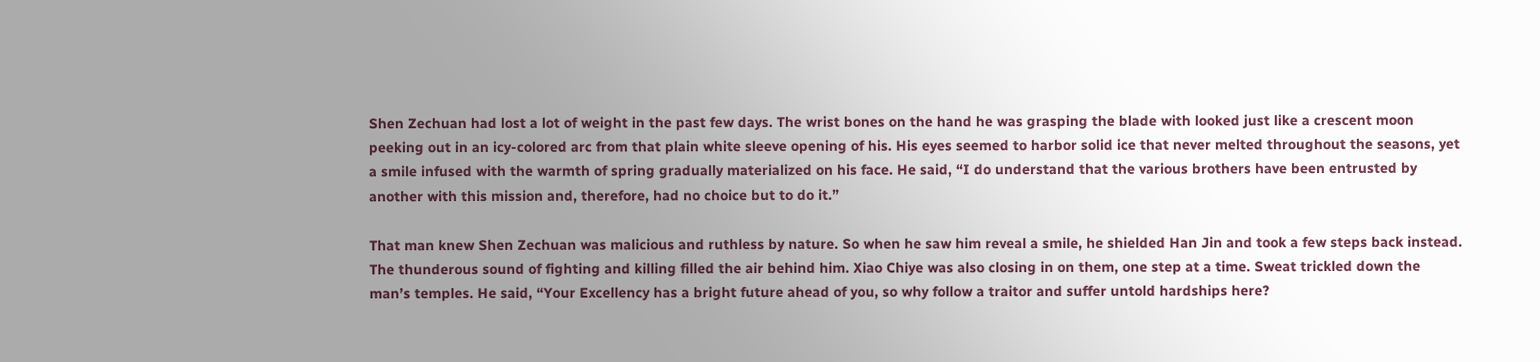Shen Zechuan had lost a lot of weight in the past few days. The wrist bones on the hand he was grasping the blade with looked just like a crescent moon peeking out in an icy-colored arc from that plain white sleeve opening of his. His eyes seemed to harbor solid ice that never melted throughout the seasons, yet a smile infused with the warmth of spring gradually materialized on his face. He said, “I do understand that the various brothers have been entrusted by another with this mission and, therefore, had no choice but to do it.”

That man knew Shen Zechuan was malicious and ruthless by nature. So when he saw him reveal a smile, he shielded Han Jin and took a few steps back instead. The thunderous sound of fighting and killing filled the air behind him. Xiao Chiye was also closing in on them, one step at a time. Sweat trickled down the man’s temples. He said, “Your Excellency has a bright future ahead of you, so why follow a traitor and suffer untold hardships here?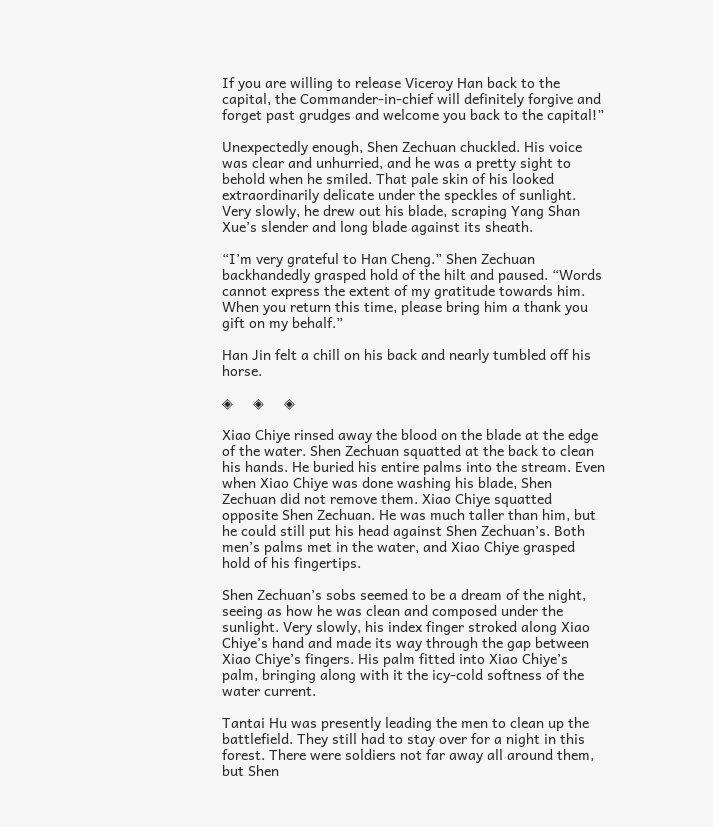If you are willing to release Viceroy Han back to the capital, the Commander-in-chief will definitely forgive and forget past grudges and welcome you back to the capital!”

Unexpectedly enough, Shen Zechuan chuckled. His voice was clear and unhurried, and he was a pretty sight to behold when he smiled. That pale skin of his looked extraordinarily delicate under the speckles of sunlight. Very slowly, he drew out his blade, scraping Yang Shan Xue’s slender and long blade against its sheath.

“I’m very grateful to Han Cheng.” Shen Zechuan backhandedly grasped hold of the hilt and paused. “Words cannot express the extent of my gratitude towards him. When you return this time, please bring him a thank you gift on my behalf.”

Han Jin felt a chill on his back and nearly tumbled off his horse.

◈     ◈     ◈

Xiao Chiye rinsed away the blood on the blade at the edge of the water. Shen Zechuan squatted at the back to clean his hands. He buried his entire palms into the stream. Even when Xiao Chiye was done washing his blade, Shen Zechuan did not remove them. Xiao Chiye squatted opposite Shen Zechuan. He was much taller than him, but he could still put his head against Shen Zechuan’s. Both men’s palms met in the water, and Xiao Chiye grasped hold of his fingertips.

Shen Zechuan’s sobs seemed to be a dream of the night, seeing as how he was clean and composed under the sunlight. Very slowly, his index finger stroked along Xiao Chiye’s hand and made its way through the gap between Xiao Chiye’s fingers. His palm fitted into Xiao Chiye’s palm, bringing along with it the icy-cold softness of the water current.

Tantai Hu was presently leading the men to clean up the battlefield. They still had to stay over for a night in this forest. There were soldiers not far away all around them, but Shen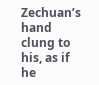Zechuan’s hand clung to his, as if he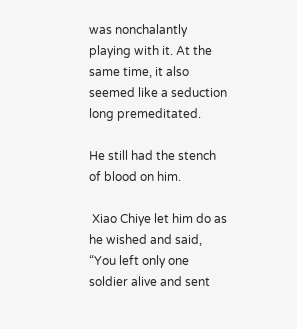was nonchalantly playing with it. At the same time, it also seemed like a seduction long premeditated.

He still had the stench of blood on him.

 Xiao Chiye let him do as he wished and said, “You left only one soldier alive and sent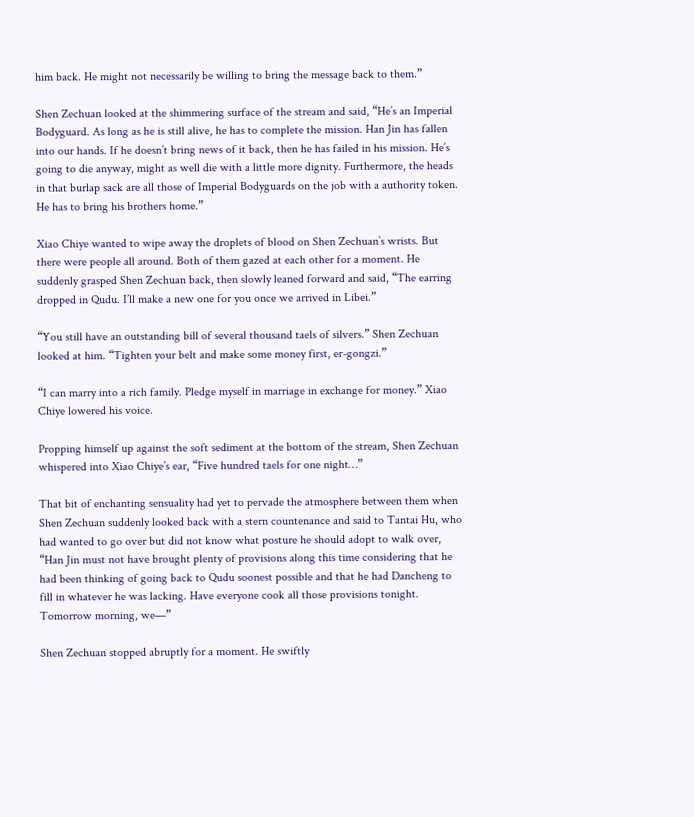him back. He might not necessarily be willing to bring the message back to them.”

Shen Zechuan looked at the shimmering surface of the stream and said, “He’s an Imperial Bodyguard. As long as he is still alive, he has to complete the mission. Han Jin has fallen into our hands. If he doesn’t bring news of it back, then he has failed in his mission. He’s going to die anyway, might as well die with a little more dignity. Furthermore, the heads in that burlap sack are all those of Imperial Bodyguards on the job with a authority token. He has to bring his brothers home.”

Xiao Chiye wanted to wipe away the droplets of blood on Shen Zechuan’s wrists. But there were people all around. Both of them gazed at each other for a moment. He suddenly grasped Shen Zechuan back, then slowly leaned forward and said, “The earring dropped in Qudu. I’ll make a new one for you once we arrived in Libei.”

“You still have an outstanding bill of several thousand taels of silvers.” Shen Zechuan looked at him. “Tighten your belt and make some money first, er-gongzi.”

“I can marry into a rich family. Pledge myself in marriage in exchange for money.” Xiao Chiye lowered his voice.

Propping himself up against the soft sediment at the bottom of the stream, Shen Zechuan whispered into Xiao Chiye’s ear, “Five hundred taels for one night…”

That bit of enchanting sensuality had yet to pervade the atmosphere between them when Shen Zechuan suddenly looked back with a stern countenance and said to Tantai Hu, who had wanted to go over but did not know what posture he should adopt to walk over, “Han Jin must not have brought plenty of provisions along this time considering that he had been thinking of going back to Qudu soonest possible and that he had Dancheng to fill in whatever he was lacking. Have everyone cook all those provisions tonight. Tomorrow morning, we—”

Shen Zechuan stopped abruptly for a moment. He swiftly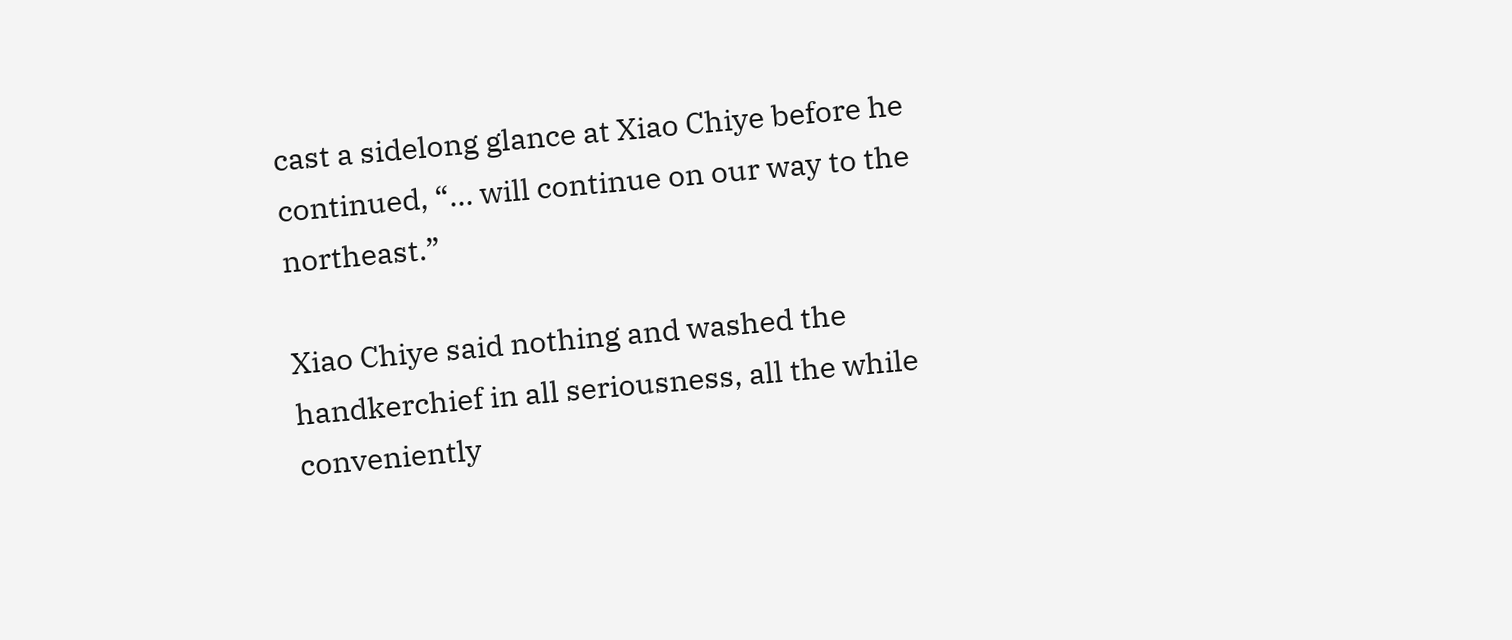cast a sidelong glance at Xiao Chiye before he continued, “… will continue on our way to the northeast.”

Xiao Chiye said nothing and washed the handkerchief in all seriousness, all the while conveniently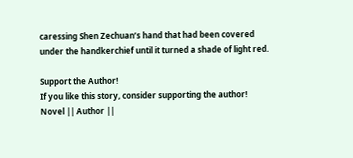caressing Shen Zechuan’s hand that had been covered under the handkerchief until it turned a shade of light red.

Support the Author!
If you like this story, consider supporting the author!
Novel || Author ||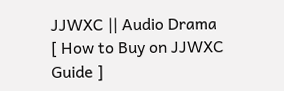JJWXC || Audio Drama
[ How to Buy on JJWXC Guide ]